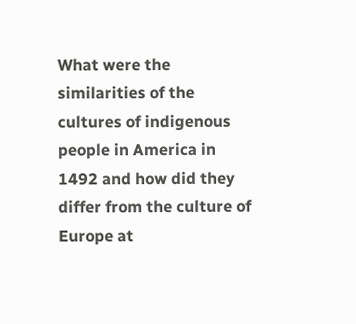What were the similarities of the cultures of indigenous people in America in 1492 and how did they differ from the culture of Europe at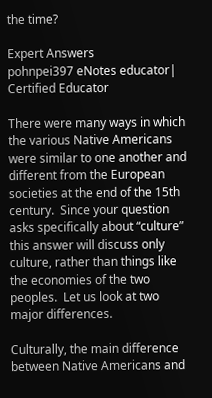the time?

Expert Answers
pohnpei397 eNotes educator| Certified Educator

There were many ways in which the various Native Americans were similar to one another and different from the European societies at the end of the 15th century.  Since your question asks specifically about “culture” this answer will discuss only culture, rather than things like the economies of the two peoples.  Let us look at two major differences.

Culturally, the main difference between Native Americans and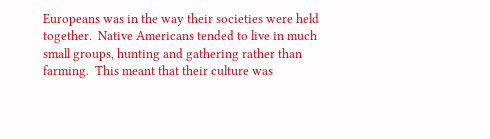Europeans was in the way their societies were held together.  Native Americans tended to live in much small groups, hunting and gathering rather than farming.  This meant that their culture was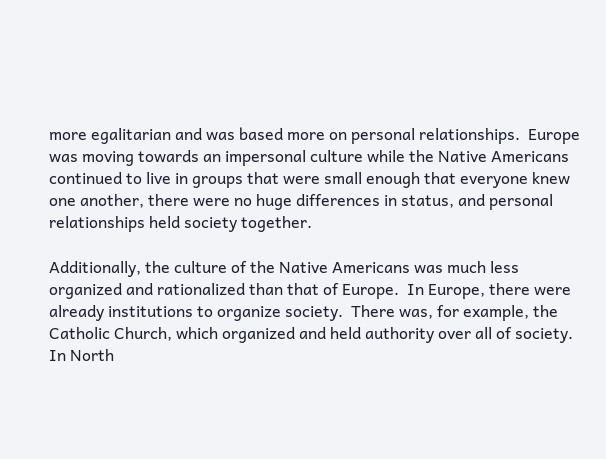more egalitarian and was based more on personal relationships.  Europe was moving towards an impersonal culture while the Native Americans continued to live in groups that were small enough that everyone knew one another, there were no huge differences in status, and personal relationships held society together.

Additionally, the culture of the Native Americans was much less organized and rationalized than that of Europe.  In Europe, there were already institutions to organize society.  There was, for example, the Catholic Church, which organized and held authority over all of society.  In North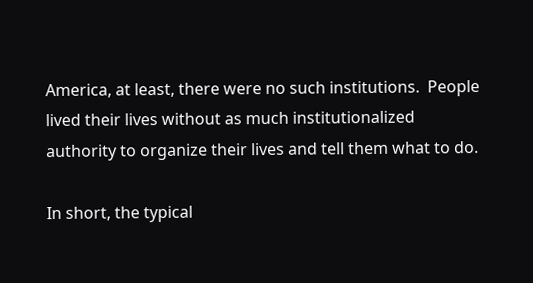America, at least, there were no such institutions.  People lived their lives without as much institutionalized authority to organize their lives and tell them what to do.

In short, the typical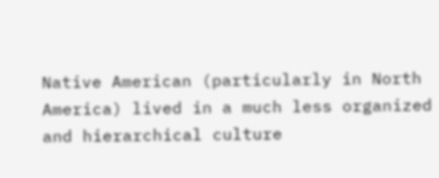Native American (particularly in North America) lived in a much less organized and hierarchical culture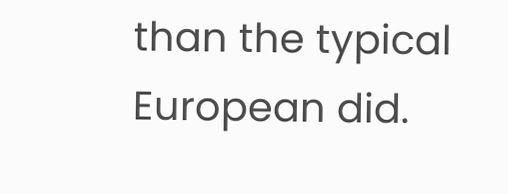than the typical European did.